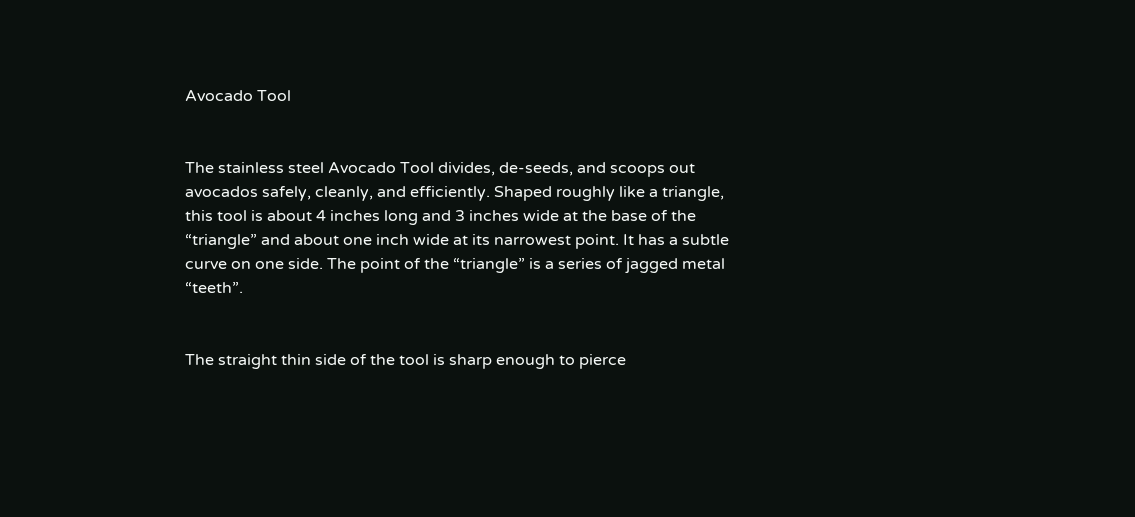Avocado Tool


The stainless steel Avocado Tool divides, de-seeds, and scoops out avocados safely, cleanly, and efficiently. Shaped roughly like a triangle, this tool is about 4 inches long and 3 inches wide at the base of the “triangle” and about one inch wide at its narrowest point. It has a subtle curve on one side. The point of the “triangle” is a series of jagged metal “teeth”.


The straight thin side of the tool is sharp enough to pierce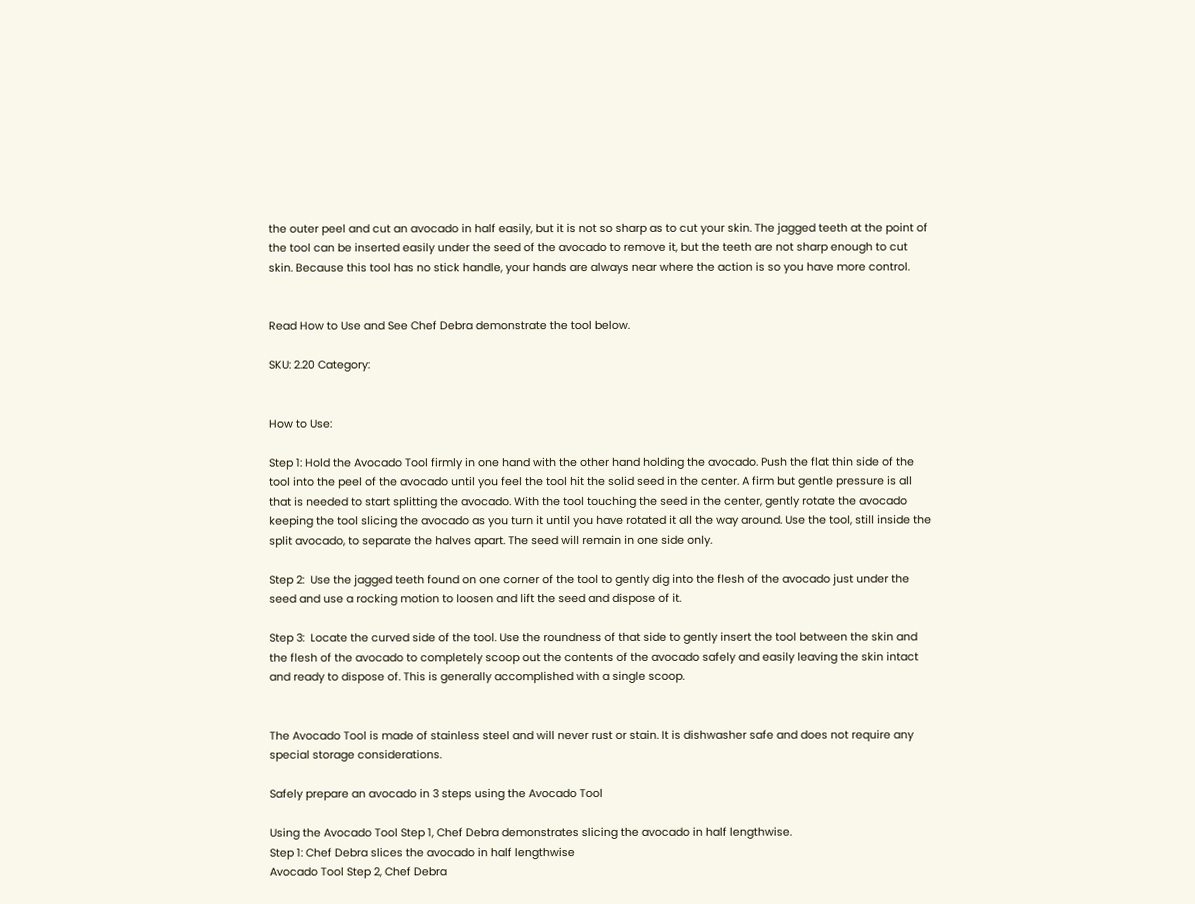the outer peel and cut an avocado in half easily, but it is not so sharp as to cut your skin. The jagged teeth at the point of the tool can be inserted easily under the seed of the avocado to remove it, but the teeth are not sharp enough to cut skin. Because this tool has no stick handle, your hands are always near where the action is so you have more control.


Read How to Use and See Chef Debra demonstrate the tool below.

SKU: 2.20 Category:


How to Use:

Step 1: Hold the Avocado Tool firmly in one hand with the other hand holding the avocado. Push the flat thin side of the tool into the peel of the avocado until you feel the tool hit the solid seed in the center. A firm but gentle pressure is all that is needed to start splitting the avocado. With the tool touching the seed in the center, gently rotate the avocado keeping the tool slicing the avocado as you turn it until you have rotated it all the way around. Use the tool, still inside the split avocado, to separate the halves apart. The seed will remain in one side only.

Step 2:  Use the jagged teeth found on one corner of the tool to gently dig into the flesh of the avocado just under the seed and use a rocking motion to loosen and lift the seed and dispose of it.

Step 3:  Locate the curved side of the tool. Use the roundness of that side to gently insert the tool between the skin and the flesh of the avocado to completely scoop out the contents of the avocado safely and easily leaving the skin intact and ready to dispose of. This is generally accomplished with a single scoop.


The Avocado Tool is made of stainless steel and will never rust or stain. It is dishwasher safe and does not require any special storage considerations.

Safely prepare an avocado in 3 steps using the Avocado Tool

Using the Avocado Tool Step 1, Chef Debra demonstrates slicing the avocado in half lengthwise.
Step 1: Chef Debra slices the avocado in half lengthwise
Avocado Tool Step 2, Chef Debra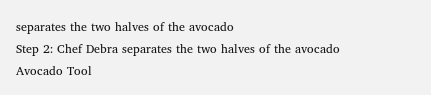separates the two halves of the avocado
Step 2: Chef Debra separates the two halves of the avocado
Avocado Tool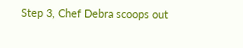Step 3, Chef Debra scoops out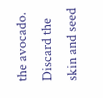the avocado. Discard the skin and seed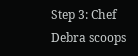Step 3: Chef Debra scoops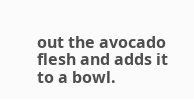out the avocado flesh and adds it to a bowl.